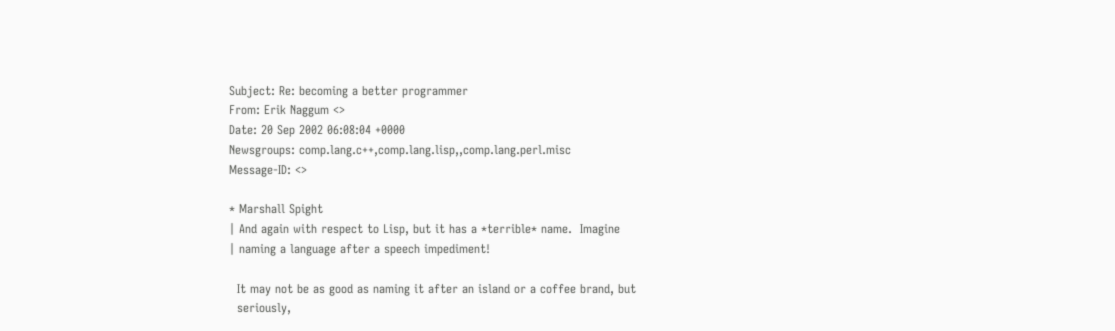Subject: Re: becoming a better programmer
From: Erik Naggum <>
Date: 20 Sep 2002 06:08:04 +0000
Newsgroups: comp.lang.c++,comp.lang.lisp,,comp.lang.perl.misc
Message-ID: <>

* Marshall Spight
| And again with respect to Lisp, but it has a *terrible* name.  Imagine
| naming a language after a speech impediment!

  It may not be as good as naming it after an island or a coffee brand, but
  seriously,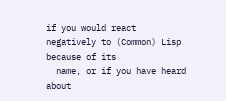if you would react negatively to (Common) Lisp because of its
  name, or if you have heard about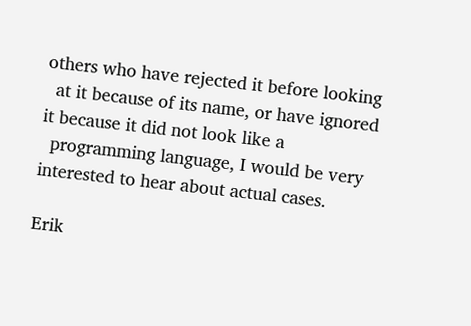others who have rejected it before looking
  at it because of its name, or have ignored it because it did not look like a
  programming language, I would be very interested to hear about actual cases.

Erik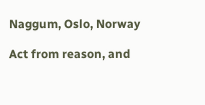Naggum, Oslo, Norway

Act from reason, and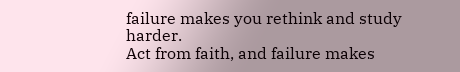failure makes you rethink and study harder.
Act from faith, and failure makes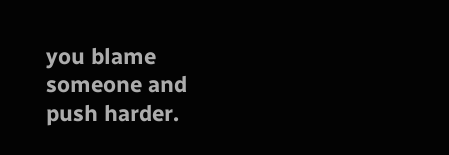you blame someone and push harder.